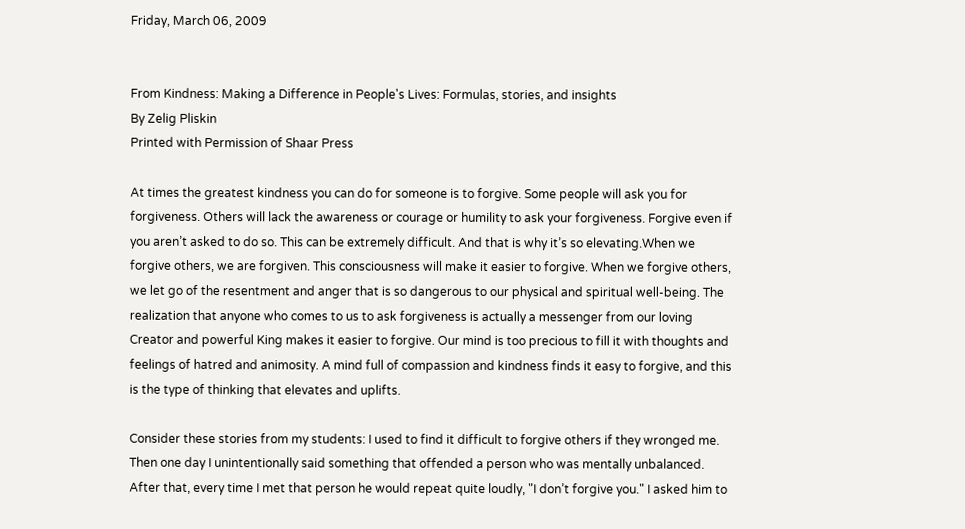Friday, March 06, 2009


From Kindness: Making a Difference in People's Lives: Formulas, stories, and insights
By Zelig Pliskin
Printed with Permission of Shaar Press

At times the greatest kindness you can do for someone is to forgive. Some people will ask you for forgiveness. Others will lack the awareness or courage or humility to ask your forgiveness. Forgive even if you aren’t asked to do so. This can be extremely difficult. And that is why it’s so elevating.When we forgive others, we are forgiven. This consciousness will make it easier to forgive. When we forgive others, we let go of the resentment and anger that is so dangerous to our physical and spiritual well-being. The realization that anyone who comes to us to ask forgiveness is actually a messenger from our loving Creator and powerful King makes it easier to forgive. Our mind is too precious to fill it with thoughts and feelings of hatred and animosity. A mind full of compassion and kindness finds it easy to forgive, and this is the type of thinking that elevates and uplifts.

Consider these stories from my students: I used to find it difficult to forgive others if they wronged me. Then one day I unintentionally said something that offended a person who was mentally unbalanced. After that, every time I met that person he would repeat quite loudly, "I don’t forgive you." I asked him to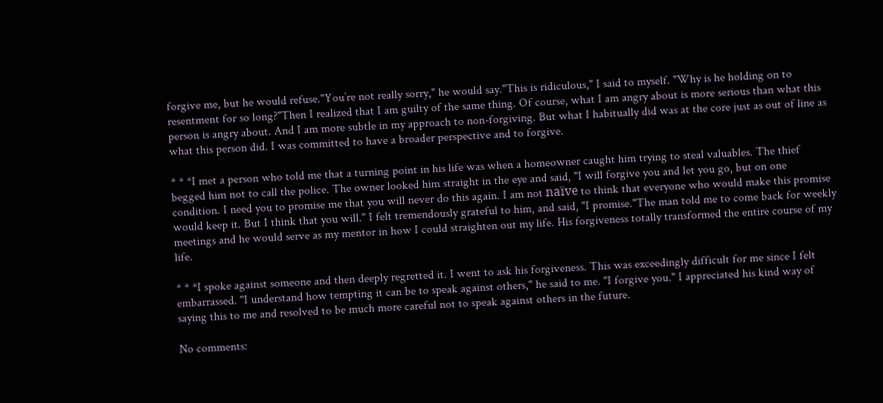forgive me, but he would refuse."You’re not really sorry," he would say."This is ridiculous," I said to myself. "Why is he holding on to resentment for so long?"Then I realized that I am guilty of the same thing. Of course, what I am angry about is more serious than what this person is angry about. And I am more subtle in my approach to non-forgiving. But what I habitually did was at the core just as out of line as what this person did. I was committed to have a broader perspective and to forgive.

* * *I met a person who told me that a turning point in his life was when a homeowner caught him trying to steal valuables. The thief begged him not to call the police. The owner looked him straight in the eye and said, "I will forgive you and let you go, but on one condition. I need you to promise me that you will never do this again. I am not naïve to think that everyone who would make this promise would keep it. But I think that you will." I felt tremendously grateful to him, and said, "I promise."The man told me to come back for weekly meetings and he would serve as my mentor in how I could straighten out my life. His forgiveness totally transformed the entire course of my life.

* * *I spoke against someone and then deeply regretted it. I went to ask his forgiveness. This was exceedingly difficult for me since I felt embarrassed. "I understand how tempting it can be to speak against others," he said to me. "I forgive you." I appreciated his kind way of saying this to me and resolved to be much more careful not to speak against others in the future.

No comments: